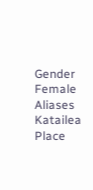Gender Female
Aliases Katailea
Place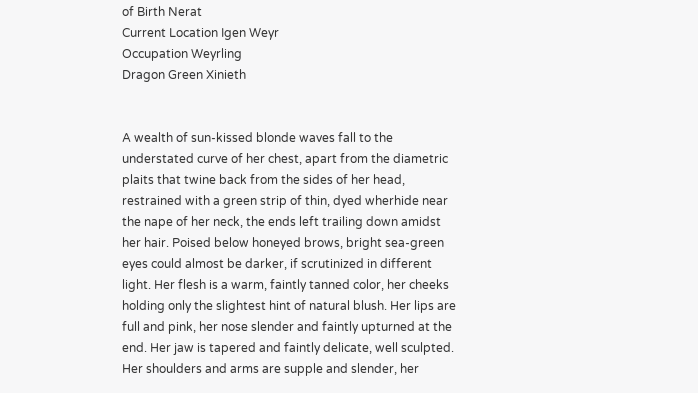of Birth Nerat
Current Location Igen Weyr
Occupation Weyrling
Dragon Green Xinieth


A wealth of sun-kissed blonde waves fall to the understated curve of her chest, apart from the diametric plaits that twine back from the sides of her head, restrained with a green strip of thin, dyed wherhide near the nape of her neck, the ends left trailing down amidst her hair. Poised below honeyed brows, bright sea-green eyes could almost be darker, if scrutinized in different light. Her flesh is a warm, faintly tanned color, her cheeks holding only the slightest hint of natural blush. Her lips are full and pink, her nose slender and faintly upturned at the end. Her jaw is tapered and faintly delicate, well sculpted. Her shoulders and arms are supple and slender, her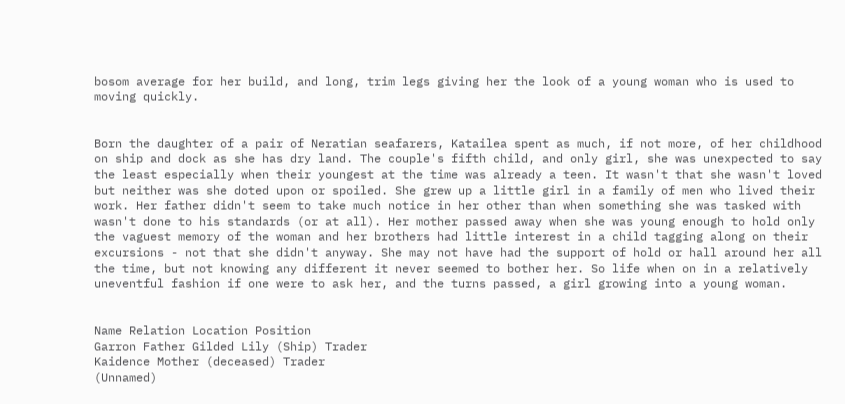bosom average for her build, and long, trim legs giving her the look of a young woman who is used to moving quickly.


Born the daughter of a pair of Neratian seafarers, Katailea spent as much, if not more, of her childhood on ship and dock as she has dry land. The couple's fifth child, and only girl, she was unexpected to say the least especially when their youngest at the time was already a teen. It wasn't that she wasn't loved but neither was she doted upon or spoiled. She grew up a little girl in a family of men who lived their work. Her father didn't seem to take much notice in her other than when something she was tasked with wasn't done to his standards (or at all). Her mother passed away when she was young enough to hold only the vaguest memory of the woman and her brothers had little interest in a child tagging along on their excursions - not that she didn't anyway. She may not have had the support of hold or hall around her all the time, but not knowing any different it never seemed to bother her. So life when on in a relatively uneventful fashion if one were to ask her, and the turns passed, a girl growing into a young woman.


Name Relation Location Position
Garron Father Gilded Lily (Ship) Trader
Kaidence Mother (deceased) Trader
(Unnamed)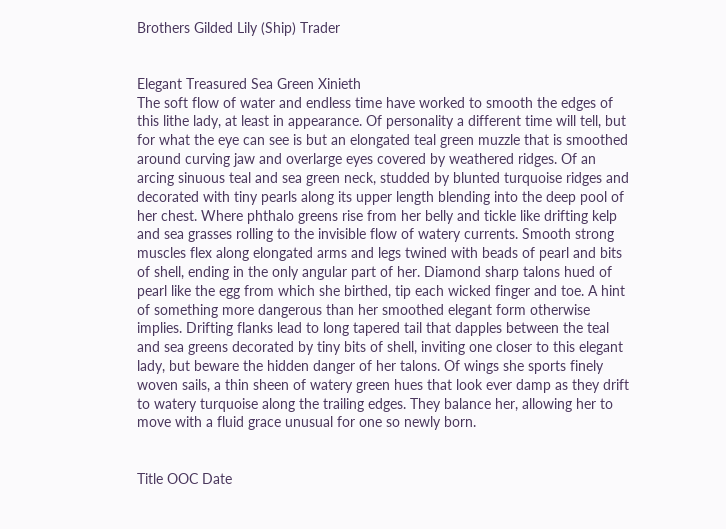Brothers Gilded Lily (Ship) Trader


Elegant Treasured Sea Green Xinieth
The soft flow of water and endless time have worked to smooth the edges of this lithe lady, at least in appearance. Of personality a different time will tell, but for what the eye can see is but an elongated teal green muzzle that is smoothed around curving jaw and overlarge eyes covered by weathered ridges. Of an arcing sinuous teal and sea green neck, studded by blunted turquoise ridges and decorated with tiny pearls along its upper length blending into the deep pool of her chest. Where phthalo greens rise from her belly and tickle like drifting kelp and sea grasses rolling to the invisible flow of watery currents. Smooth strong muscles flex along elongated arms and legs twined with beads of pearl and bits of shell, ending in the only angular part of her. Diamond sharp talons hued of pearl like the egg from which she birthed, tip each wicked finger and toe. A hint of something more dangerous than her smoothed elegant form otherwise implies. Drifting flanks lead to long tapered tail that dapples between the teal and sea greens decorated by tiny bits of shell, inviting one closer to this elegant lady, but beware the hidden danger of her talons. Of wings she sports finely woven sails, a thin sheen of watery green hues that look ever damp as they drift to watery turquoise along the trailing edges. They balance her, allowing her to move with a fluid grace unusual for one so newly born.


Title OOC Date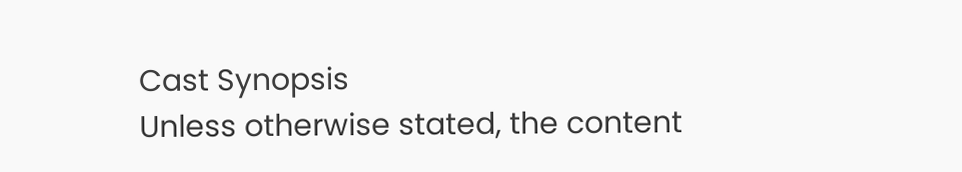Cast Synopsis
Unless otherwise stated, the content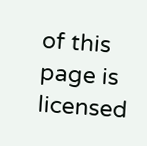of this page is licensed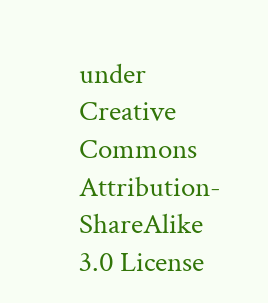under Creative Commons Attribution-ShareAlike 3.0 License